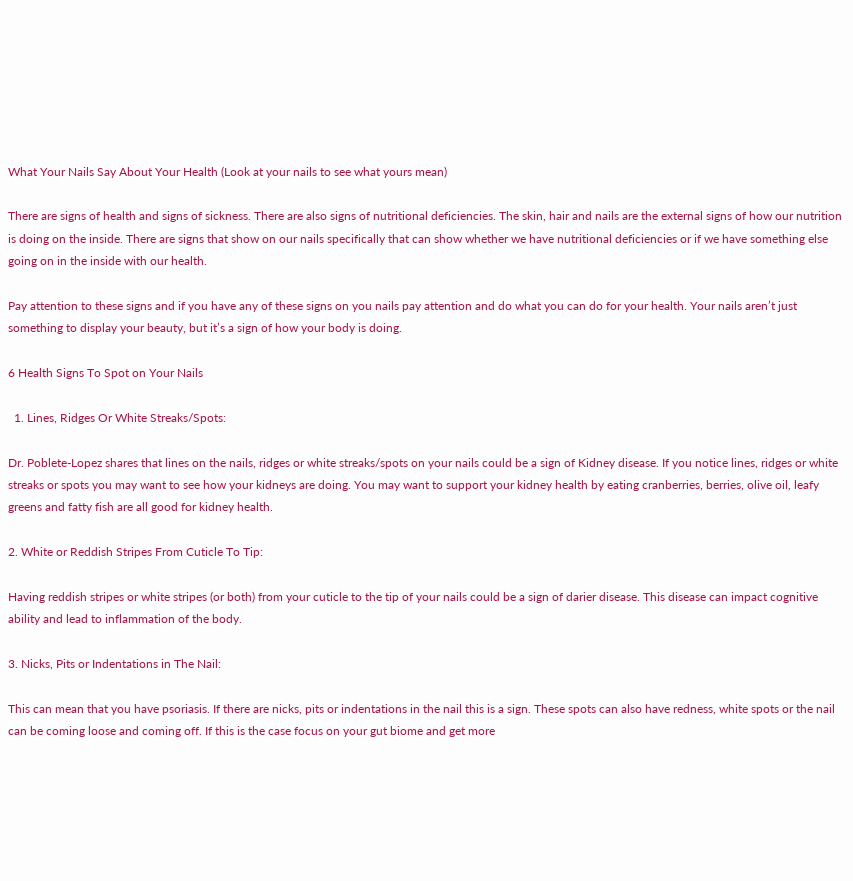What Your Nails Say About Your Health (Look at your nails to see what yours mean)

There are signs of health and signs of sickness. There are also signs of nutritional deficiencies. The skin, hair and nails are the external signs of how our nutrition is doing on the inside. There are signs that show on our nails specifically that can show whether we have nutritional deficiencies or if we have something else going on in the inside with our health.

Pay attention to these signs and if you have any of these signs on you nails pay attention and do what you can do for your health. Your nails aren’t just something to display your beauty, but it’s a sign of how your body is doing.

6 Health Signs To Spot on Your Nails

  1. Lines, Ridges Or White Streaks/Spots:

Dr. Poblete-Lopez shares that lines on the nails, ridges or white streaks/spots on your nails could be a sign of Kidney disease. If you notice lines, ridges or white streaks or spots you may want to see how your kidneys are doing. You may want to support your kidney health by eating cranberries, berries, olive oil, leafy greens and fatty fish are all good for kidney health.

2. White or Reddish Stripes From Cuticle To Tip:

Having reddish stripes or white stripes (or both) from your cuticle to the tip of your nails could be a sign of darier disease. This disease can impact cognitive ability and lead to inflammation of the body.

3. Nicks, Pits or Indentations in The Nail:

This can mean that you have psoriasis. If there are nicks, pits or indentations in the nail this is a sign. These spots can also have redness, white spots or the nail can be coming loose and coming off. If this is the case focus on your gut biome and get more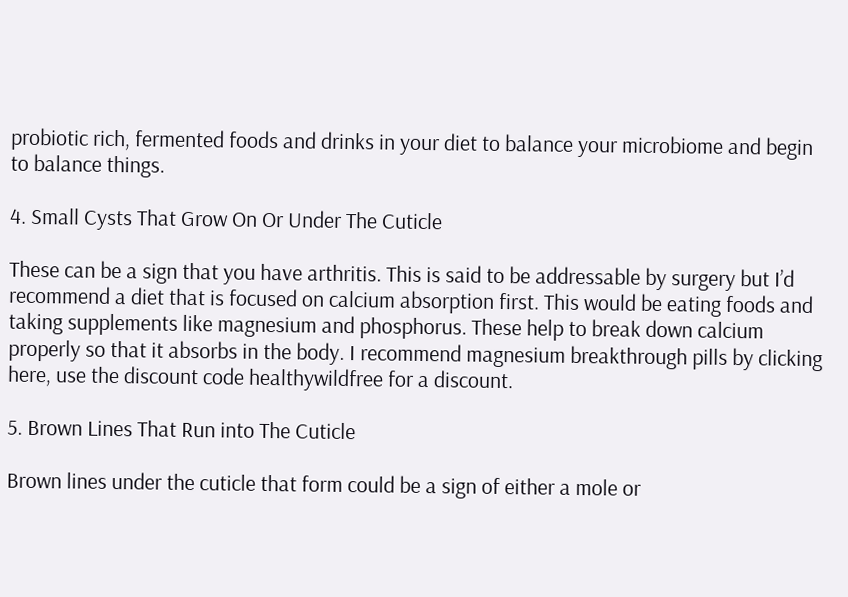probiotic rich, fermented foods and drinks in your diet to balance your microbiome and begin to balance things.

4. Small Cysts That Grow On Or Under The Cuticle

These can be a sign that you have arthritis. This is said to be addressable by surgery but I’d recommend a diet that is focused on calcium absorption first. This would be eating foods and taking supplements like magnesium and phosphorus. These help to break down calcium properly so that it absorbs in the body. I recommend magnesium breakthrough pills by clicking here, use the discount code healthywildfree for a discount.

5. Brown Lines That Run into The Cuticle

Brown lines under the cuticle that form could be a sign of either a mole or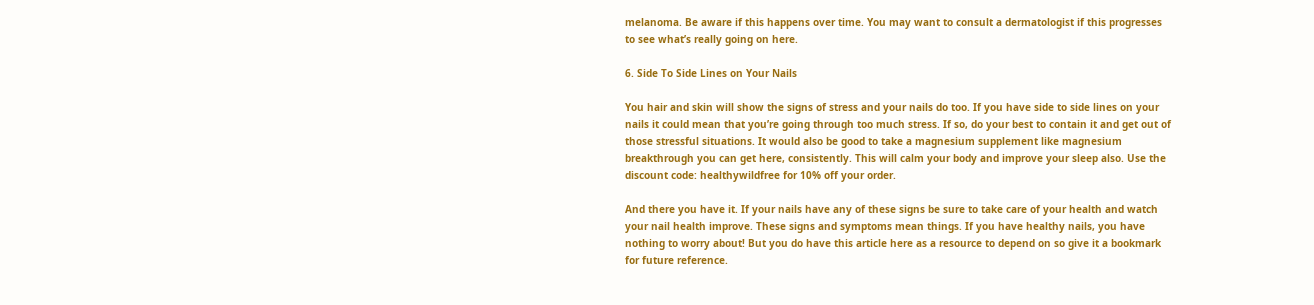melanoma. Be aware if this happens over time. You may want to consult a dermatologist if this progresses to see what’s really going on here.

6. Side To Side Lines on Your Nails

You hair and skin will show the signs of stress and your nails do too. If you have side to side lines on your nails it could mean that you’re going through too much stress. If so, do your best to contain it and get out of those stressful situations. It would also be good to take a magnesium supplement like magnesium breakthrough you can get here, consistently. This will calm your body and improve your sleep also. Use the discount code: healthywildfree for 10% off your order.

And there you have it. If your nails have any of these signs be sure to take care of your health and watch your nail health improve. These signs and symptoms mean things. If you have healthy nails, you have nothing to worry about! But you do have this article here as a resource to depend on so give it a bookmark for future reference.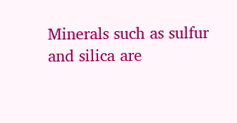Minerals such as sulfur and silica are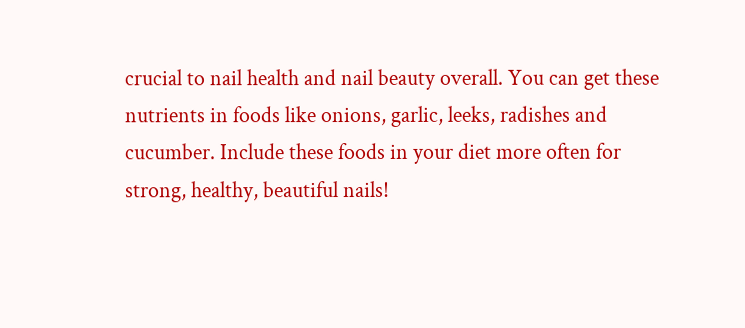crucial to nail health and nail beauty overall. You can get these nutrients in foods like onions, garlic, leeks, radishes and cucumber. Include these foods in your diet more often for strong, healthy, beautiful nails!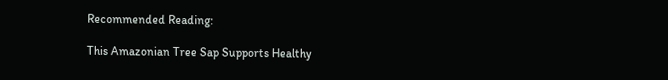Recommended Reading:

This Amazonian Tree Sap Supports Healthy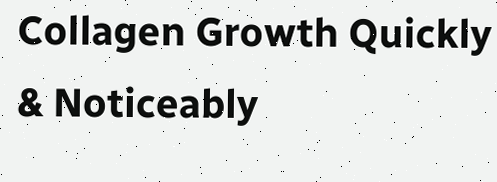Collagen Growth Quickly & Noticeably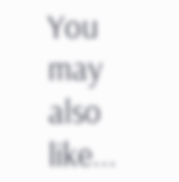You may also like...